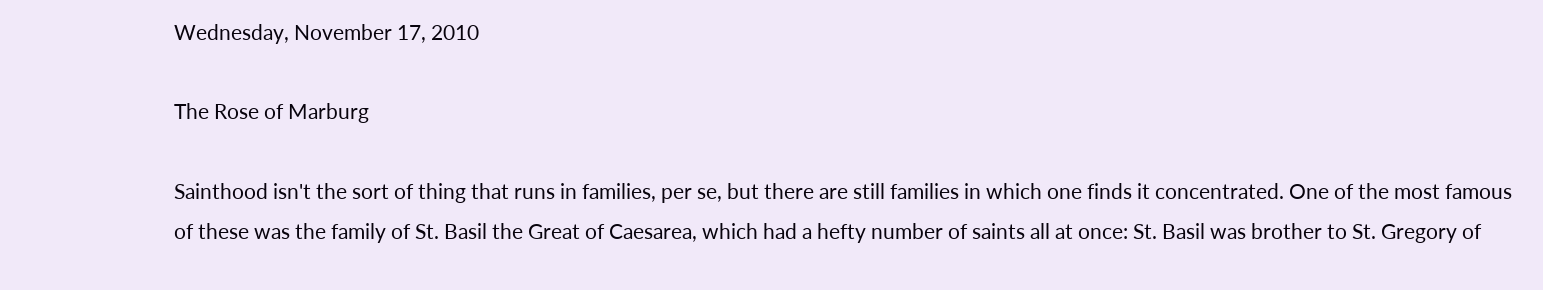Wednesday, November 17, 2010

The Rose of Marburg

Sainthood isn't the sort of thing that runs in families, per se, but there are still families in which one finds it concentrated. One of the most famous of these was the family of St. Basil the Great of Caesarea, which had a hefty number of saints all at once: St. Basil was brother to St. Gregory of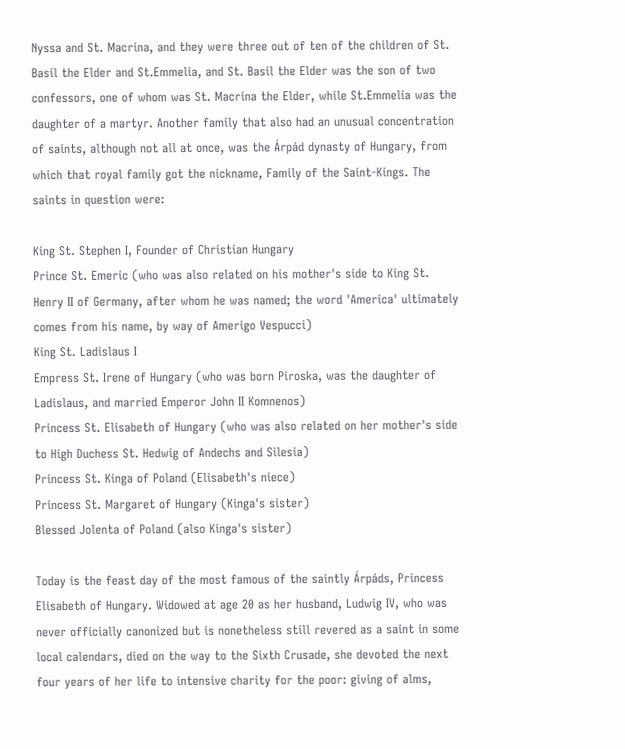Nyssa and St. Macrina, and they were three out of ten of the children of St. Basil the Elder and St.Emmelia, and St. Basil the Elder was the son of two confessors, one of whom was St. Macrina the Elder, while St.Emmelia was the daughter of a martyr. Another family that also had an unusual concentration of saints, although not all at once, was the Árpád dynasty of Hungary, from which that royal family got the nickname, Family of the Saint-Kings. The saints in question were:

King St. Stephen I, Founder of Christian Hungary
Prince St. Emeric (who was also related on his mother's side to King St. Henry II of Germany, after whom he was named; the word 'America' ultimately comes from his name, by way of Amerigo Vespucci)
King St. Ladislaus I
Empress St. Irene of Hungary (who was born Piroska, was the daughter of Ladislaus, and married Emperor John II Komnenos)
Princess St. Elisabeth of Hungary (who was also related on her mother's side to High Duchess St. Hedwig of Andechs and Silesia)
Princess St. Kinga of Poland (Elisabeth's niece)
Princess St. Margaret of Hungary (Kinga's sister)
Blessed Jolenta of Poland (also Kinga's sister)

Today is the feast day of the most famous of the saintly Árpáds, Princess Elisabeth of Hungary. Widowed at age 20 as her husband, Ludwig IV, who was never officially canonized but is nonetheless still revered as a saint in some local calendars, died on the way to the Sixth Crusade, she devoted the next four years of her life to intensive charity for the poor: giving of alms,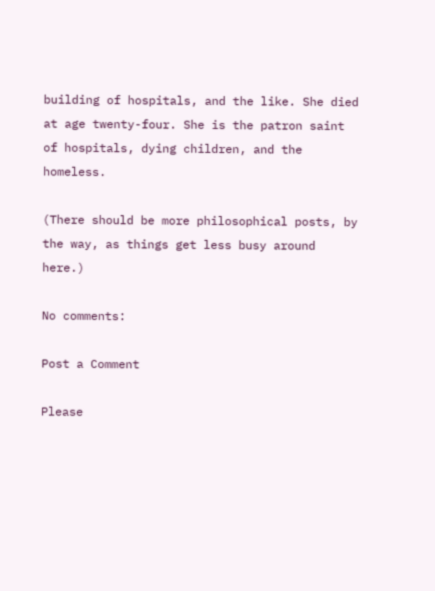building of hospitals, and the like. She died at age twenty-four. She is the patron saint of hospitals, dying children, and the homeless.

(There should be more philosophical posts, by the way, as things get less busy around here.)

No comments:

Post a Comment

Please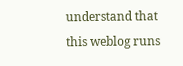understand that this weblog runs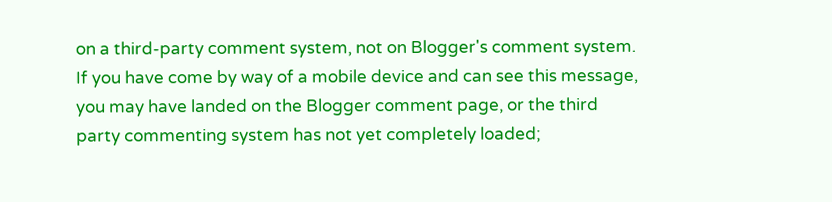on a third-party comment system, not on Blogger's comment system. If you have come by way of a mobile device and can see this message, you may have landed on the Blogger comment page, or the third party commenting system has not yet completely loaded;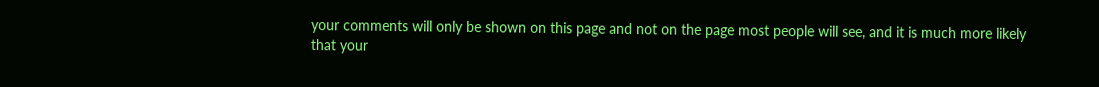your comments will only be shown on this page and not on the page most people will see, and it is much more likely that your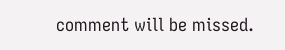comment will be missed.